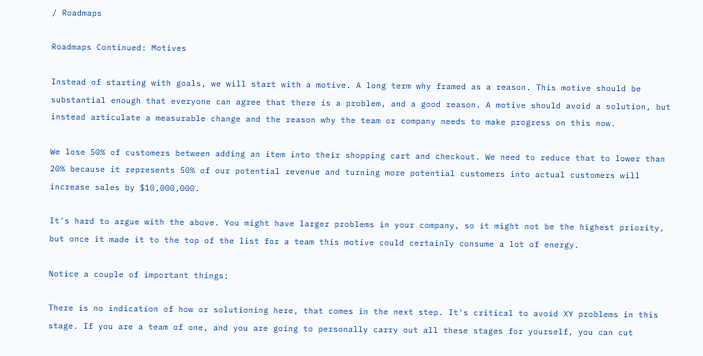/ Roadmaps

Roadmaps Continued: Motives

Instead of starting with goals, we will start with a motive. A long term why framed as a reason. This motive should be substantial enough that everyone can agree that there is a problem, and a good reason. A motive should avoid a solution, but instead articulate a measurable change and the reason why the team or company needs to make progress on this now.

We lose 50% of customers between adding an item into their shopping cart and checkout. We need to reduce that to lower than 20% because it represents 50% of our potential revenue and turning more potential customers into actual customers will increase sales by $10,000,000.

It's hard to argue with the above. You might have larger problems in your company, so it might not be the highest priority, but once it made it to the top of the list for a team this motive could certainly consume a lot of energy.

Notice a couple of important things:

There is no indication of how or solutioning here, that comes in the next step. It's critical to avoid XY problems in this stage. If you are a team of one, and you are going to personally carry out all these stages for yourself, you can cut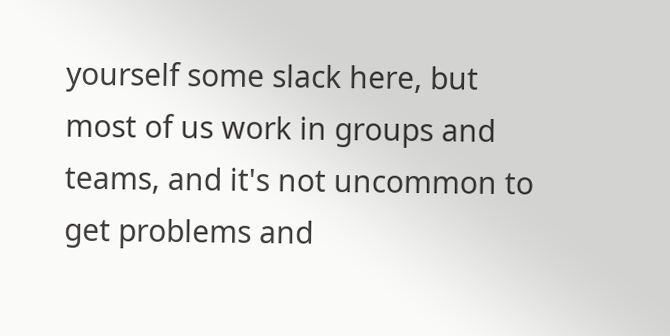yourself some slack here, but most of us work in groups and teams, and it's not uncommon to get problems and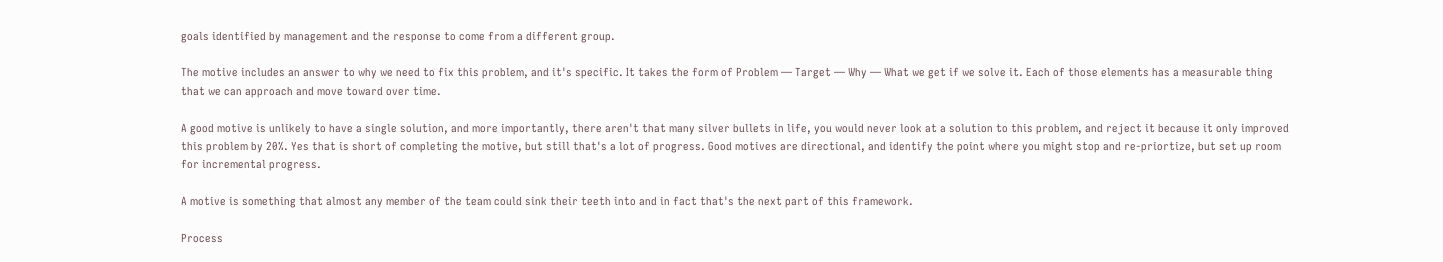goals identified by management and the response to come from a different group.

The motive includes an answer to why we need to fix this problem, and it's specific. It takes the form of Problem — Target — Why — What we get if we solve it. Each of those elements has a measurable thing that we can approach and move toward over time.

A good motive is unlikely to have a single solution, and more importantly, there aren't that many silver bullets in life, you would never look at a solution to this problem, and reject it because it only improved this problem by 20%. Yes that is short of completing the motive, but still that's a lot of progress. Good motives are directional, and identify the point where you might stop and re-priortize, but set up room for incremental progress.

A motive is something that almost any member of the team could sink their teeth into and in fact that's the next part of this framework.

Process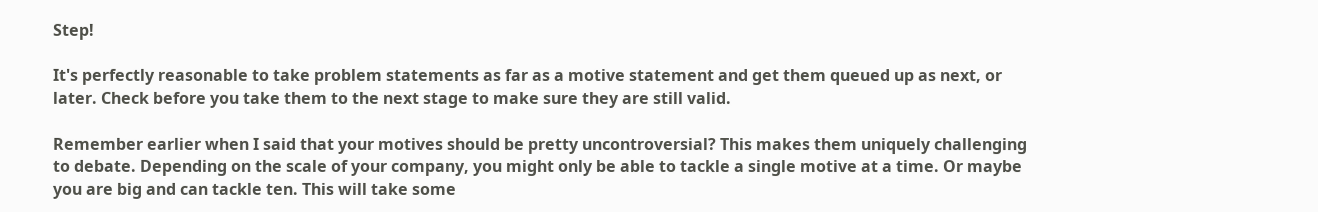Step!

It's perfectly reasonable to take problem statements as far as a motive statement and get them queued up as next, or later. Check before you take them to the next stage to make sure they are still valid.

Remember earlier when I said that your motives should be pretty uncontroversial? This makes them uniquely challenging to debate. Depending on the scale of your company, you might only be able to tackle a single motive at a time. Or maybe you are big and can tackle ten. This will take some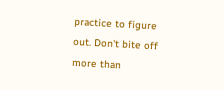practice to figure out. Don't bite off more than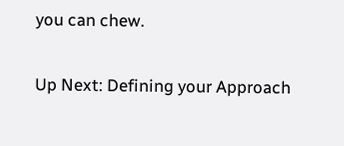you can chew.

Up Next: Defining your Approach